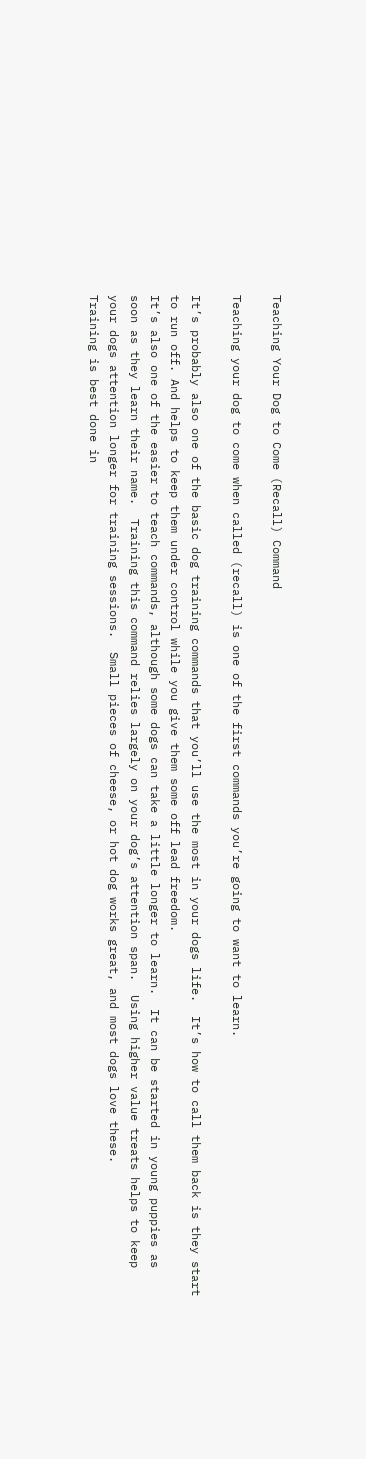Teaching Your Dog to Come (Recall) Command

Teaching your dog to come when called (recall) is one of the first commands you’re going to want to learn.

It’s probably also one of the basic dog training commands that you’ll use the most in your dogs life.  It’s how to call them back is they start to run off. And helps to keep them under control while you give them some off lead freedom.
It’s also one of the easier to teach commands, although some dogs can take a little longer to learn.  It can be started in young puppies as soon as they learn their name.  Training this command relies largely on your dog’s attention span.  Using higher value treats helps to keep your dogs attention longer for training sessions.  Small pieces of cheese, or hot dog works great, and most dogs love these.
Training is best done in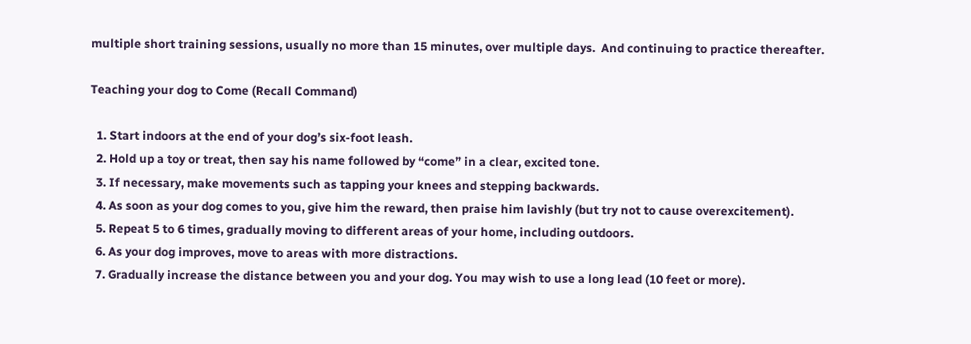multiple short training sessions, usually no more than 15 minutes, over multiple days.  And continuing to practice thereafter.

Teaching your dog to Come (Recall Command)

  1. Start indoors at the end of your dog’s six-foot leash.
  2. Hold up a toy or treat, then say his name followed by “come” in a clear, excited tone.
  3. If necessary, make movements such as tapping your knees and stepping backwards.
  4. As soon as your dog comes to you, give him the reward, then praise him lavishly (but try not to cause overexcitement).
  5. Repeat 5 to 6 times, gradually moving to different areas of your home, including outdoors.
  6. As your dog improves, move to areas with more distractions.
  7. Gradually increase the distance between you and your dog. You may wish to use a long lead (10 feet or more).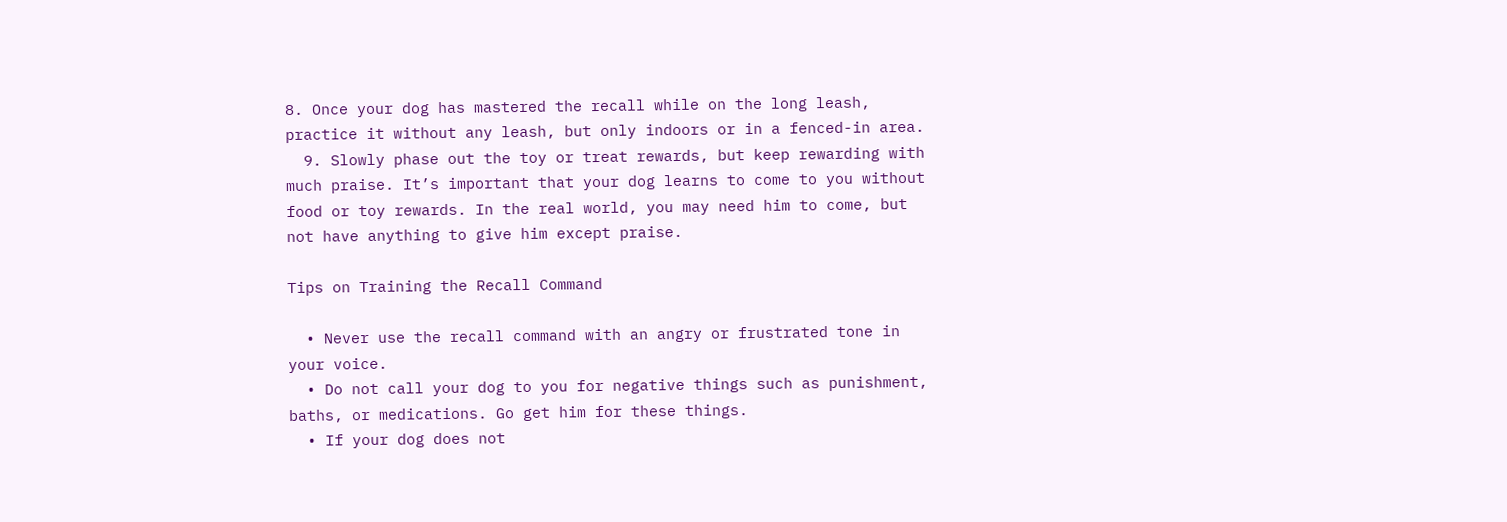8. Once your dog has mastered the recall while on the long leash, practice it without any leash, but only indoors or in a fenced-in area.
  9. Slowly phase out the toy or treat rewards, but keep rewarding with much praise. It’s important that your dog learns to come to you without food or toy rewards. In the real world, you may need him to come, but not have anything to give him except praise.

Tips on Training the Recall Command

  • Never use the recall command with an angry or frustrated tone in your voice.
  • Do not call your dog to you for negative things such as punishment, baths, or medications. Go get him for these things.
  • If your dog does not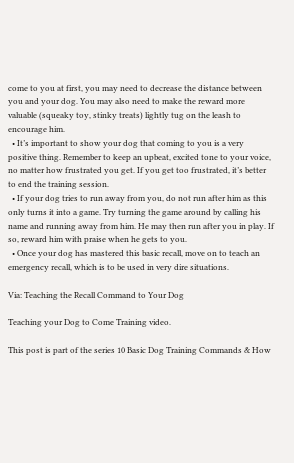come to you at first, you may need to decrease the distance between you and your dog. You may also need to make the reward more valuable (squeaky toy, stinky treats) lightly tug on the leash to encourage him.
  • It’s important to show your dog that coming to you is a very positive thing. Remember to keep an upbeat, excited tone to your voice, no matter how frustrated you get. If you get too frustrated, it’s better to end the training session.
  • If your dog tries to run away from you, do not run after him as this only turns it into a game. Try turning the game around by calling his name and running away from him. He may then run after you in play. If so, reward him with praise when he gets to you.
  • Once your dog has mastered this basic recall, move on to teach an emergency recall, which is to be used in very dire situations.

Via: Teaching the Recall Command to Your Dog

Teaching your Dog to Come Training video.

This post is part of the series 10 Basic Dog Training Commands & How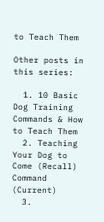to Teach Them

Other posts in this series:

  1. 10 Basic Dog Training Commands & How to Teach Them
  2. Teaching Your Dog to Come (Recall) Command (Current)
  3.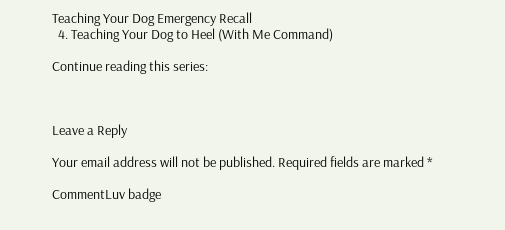Teaching Your Dog Emergency Recall
  4. Teaching Your Dog to Heel (With Me Command)

Continue reading this series:



Leave a Reply

Your email address will not be published. Required fields are marked *

CommentLuv badge